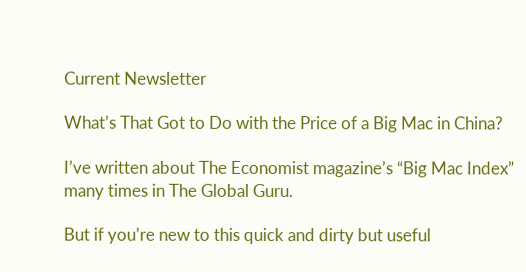Current Newsletter

What’s That Got to Do with the Price of a Big Mac in China?

I’ve written about The Economist magazine’s “Big Mac Index” many times in The Global Guru.

But if you’re new to this quick and dirty but useful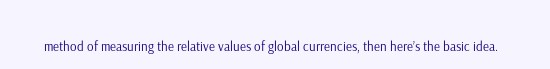method of measuring the relative values of global currencies, then here’s the basic idea.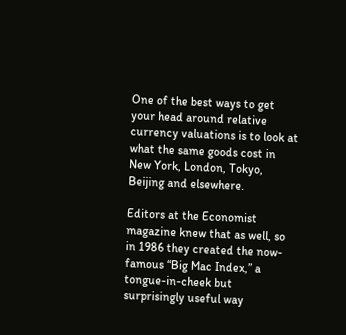One of the best ways to get your head around relative currency valuations is to look at what the same goods cost in New York, London, Tokyo, Beijing and elsewhere.

Editors at the Economist magazine knew that as well, so in 1986 they created the now-famous “Big Mac Index,” a tongue-in-cheek but surprisingly useful way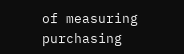of measuring purchasing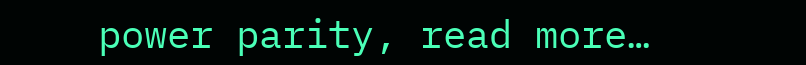power parity, read more…